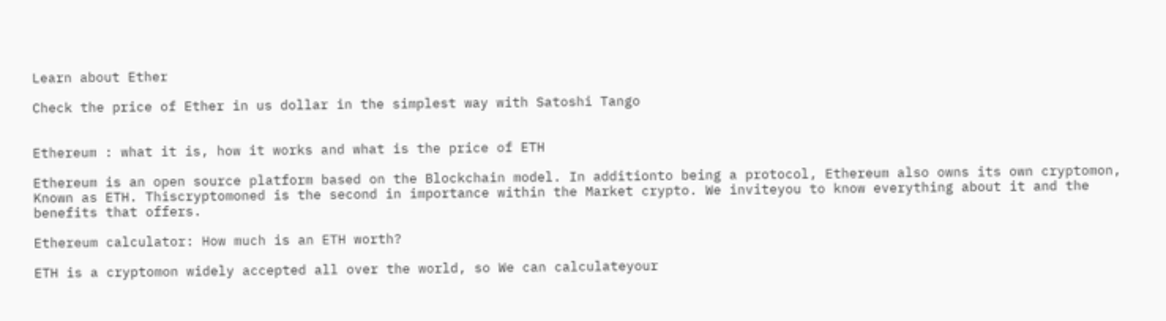Learn about Ether

Check the price of Ether in us dollar in the simplest way with Satoshi Tango


Ethereum : what it is, how it works and what is the price of ETH

Ethereum is an open source platform based on the Blockchain model. In additionto being a protocol, Ethereum also owns its own cryptomon, Known as ETH. Thiscryptomoned is the second in importance within the Market crypto. We inviteyou to know everything about it and the benefits that offers.

Ethereum calculator: How much is an ETH worth?

ETH is a cryptomon widely accepted all over the world, so We can calculateyour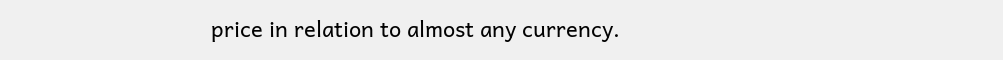price in relation to almost any currency.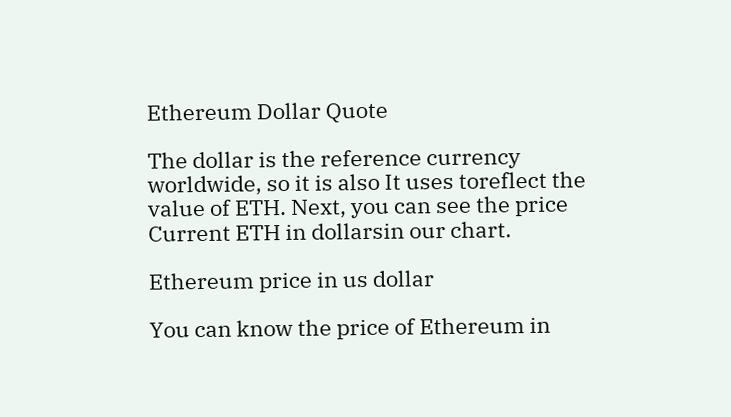Ethereum Dollar Quote

The dollar is the reference currency worldwide, so it is also It uses toreflect the value of ETH. Next, you can see the price Current ETH in dollarsin our chart.

Ethereum price in us dollar

You can know the price of Ethereum in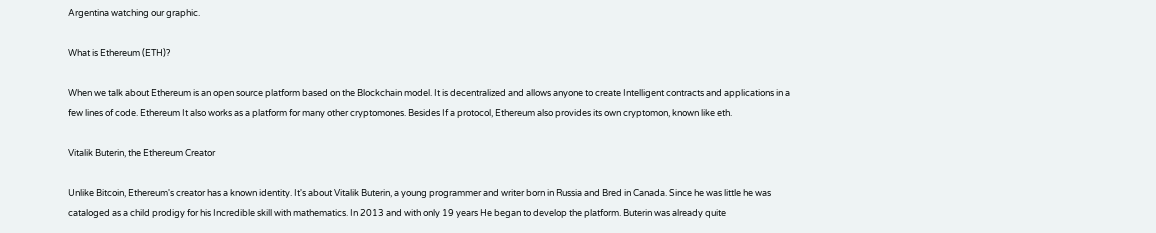Argentina watching our graphic.

What is Ethereum (ETH)?

When we talk about Ethereum is an open source platform based on the Blockchain model. It is decentralized and allows anyone to create Intelligent contracts and applications in a few lines of code. Ethereum It also works as a platform for many other cryptomones. Besides If a protocol, Ethereum also provides its own cryptomon, known like eth.

Vitalik Buterin, the Ethereum Creator

Unlike Bitcoin, Ethereum's creator has a known identity. It's about Vitalik Buterin, a young programmer and writer born in Russia and Bred in Canada. Since he was little he was cataloged as a child prodigy for his Incredible skill with mathematics. In 2013 and with only 19 years He began to develop the platform. Buterin was already quite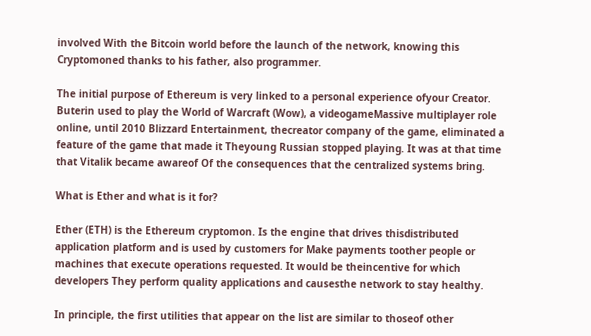involved With the Bitcoin world before the launch of the network, knowing this Cryptomoned thanks to his father, also programmer.

The initial purpose of Ethereum is very linked to a personal experience ofyour Creator. Buterin used to play the World of Warcraft (Wow), a videogameMassive multiplayer role online, until 2010 Blizzard Entertainment, thecreator company of the game, eliminated a feature of the game that made it Theyoung Russian stopped playing. It was at that time that Vitalik became awareof Of the consequences that the centralized systems bring.

What is Ether and what is it for?

Ether (ETH) is the Ethereum cryptomon. Is the engine that drives thisdistributed application platform and is used by customers for Make payments toother people or machines that execute operations requested. It would be theincentive for which developers They perform quality applications and causesthe network to stay healthy.

In principle, the first utilities that appear on the list are similar to thoseof other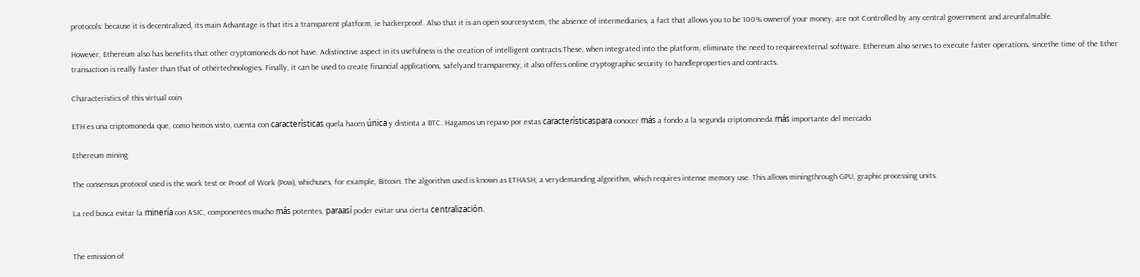protocols: because it is decentralized, its main Advantage is that itis a transparent platform, ie hackerproof. Also that it is an open sourcesystem, the absence of intermediaries, a fact that allows you to be 100% ownerof your money, are not Controlled by any central government and areunfalmable.

However, Ethereum also has benefits that other cryptomoneds do not have. Adistinctive aspect in its usefulness is the creation of intelligent contracts.These, when integrated into the platform, eliminate the need to requireexternal software. Ethereum also serves to execute faster operations, sincethe time of the Ether transaction is really faster than that of othertechnologies. Finally, it can be used to create financial applications, safelyand transparency, it also offers online cryptographic security to handleproperties and contracts.

Characteristics of this virtual coin

ETH es una criptomoneda que, como hemos visto, cuenta con características quela hacen única y distinta a BTC. Hagamos un repaso por estas característicaspara conocer más a fondo a la segunda criptomoneda más importante del mercado.

Ethereum mining

The consensus protocol used is the work test or Proof of Work (Pow), whichuses, for example, Bitcoin. The algorithm used is known as ETHASH, a verydemanding algorithm, which requires intense memory use. This allows miningthrough GPU, graphic processing units.

La red busca evitar la minería con ASIC, componentes mucho más potentes, paraasí poder evitar una cierta centralización.


The emission of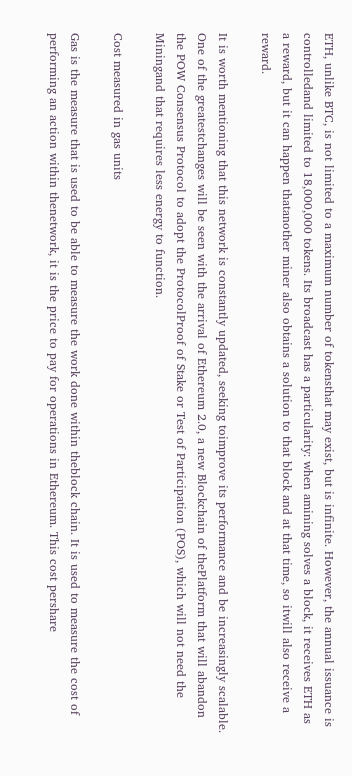ETH, unlike BTC, is not limited to a maximum number of tokensthat may exist, but is infinite. However, the annual issuance is controlledand limited to 18,000,000 tokens. Its broadcast has a particularity: when amining solves a block, it receives ETH as a reward, but it can happen thatanother miner also obtains a solution to that block and at that time, so itwill also receive a reward.

It is worth mentioning that this network is constantly updated, seeking toimprove its performance and be increasingly scalable. One of the greatestchanges will be seen with the arrival of Ethereum 2.0, a new Blockchain of thePlatform that will abandon the POW Consensus Protocol to adopt the ProtocolProof of Stake or Test of Participation (POS), which will not need the Miningand that requires less energy to function.

Cost measured in gas units

Gas is the measure that is used to be able to measure the work done within theblock chain. It is used to measure the cost of performing an action within thenetwork, it is the price to pay for operations in Ethereum. This cost pershare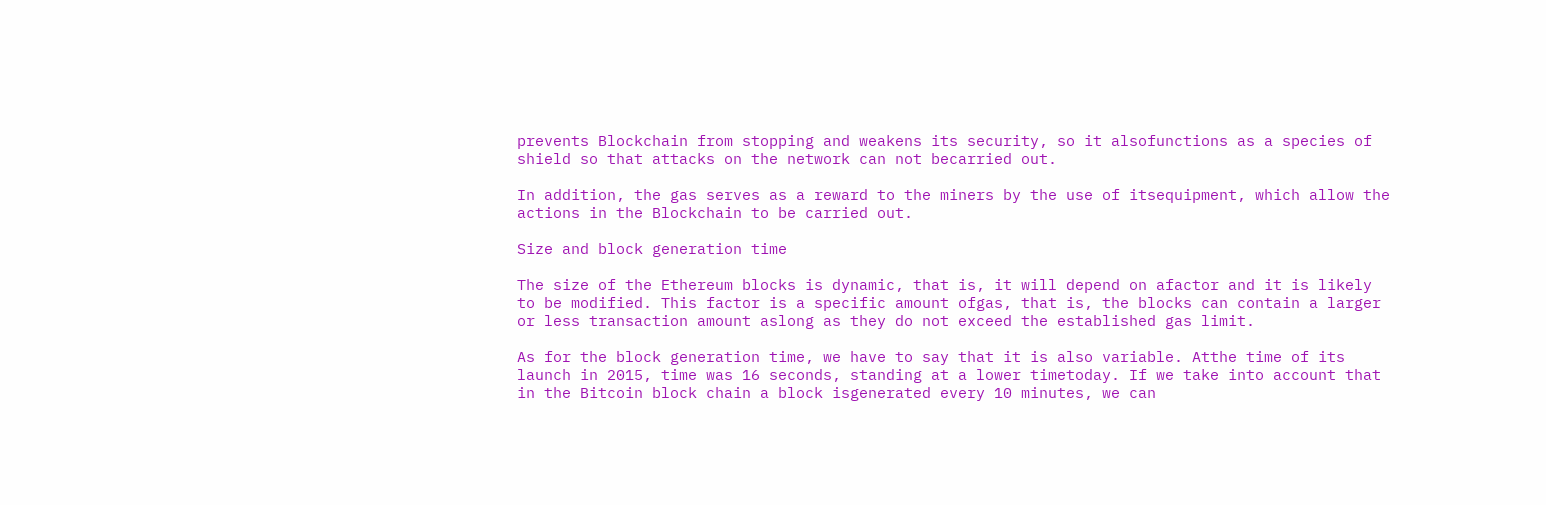prevents Blockchain from stopping and weakens its security, so it alsofunctions as a species of shield so that attacks on the network can not becarried out.

In addition, the gas serves as a reward to the miners by the use of itsequipment, which allow the actions in the Blockchain to be carried out.

Size and block generation time

The size of the Ethereum blocks is dynamic, that is, it will depend on afactor and it is likely to be modified. This factor is a specific amount ofgas, that is, the blocks can contain a larger or less transaction amount aslong as they do not exceed the established gas limit.

As for the block generation time, we have to say that it is also variable. Atthe time of its launch in 2015, time was 16 seconds, standing at a lower timetoday. If we take into account that in the Bitcoin block chain a block isgenerated every 10 minutes, we can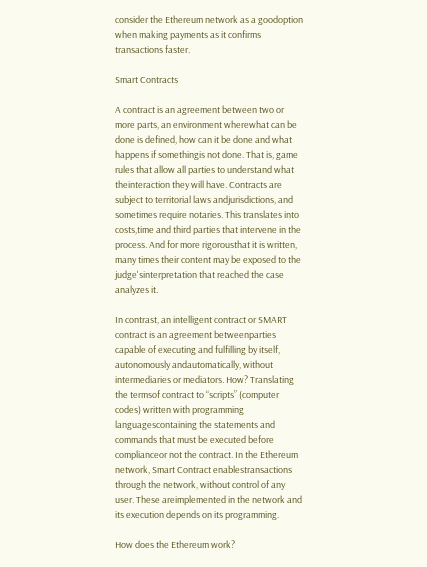consider the Ethereum network as a goodoption when making payments as it confirms transactions faster.

Smart Contracts

A contract is an agreement between two or more parts, an environment wherewhat can be done is defined, how can it be done and what happens if somethingis not done. That is, game rules that allow all parties to understand what theinteraction they will have. Contracts are subject to territorial laws andjurisdictions, and sometimes require notaries. This translates into costs,time and third parties that intervene in the process. And for more rigorousthat it is written, many times their content may be exposed to the judge'sinterpretation that reached the case analyzes it.

In contrast, an intelligent contract or SMART contract is an agreement betweenparties capable of executing and fulfilling by itself, autonomously andautomatically, without intermediaries or mediators. How? Translating the termsof contract to “scripts” (computer codes) written with programming languagescontaining the statements and commands that must be executed before complianceor not the contract. In the Ethereum network, Smart Contract enablestransactions through the network, without control of any user. These areimplemented in the network and its execution depends on its programming.

How does the Ethereum work?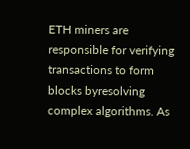ETH miners are responsible for verifying transactions to form blocks byresolving complex algorithms. As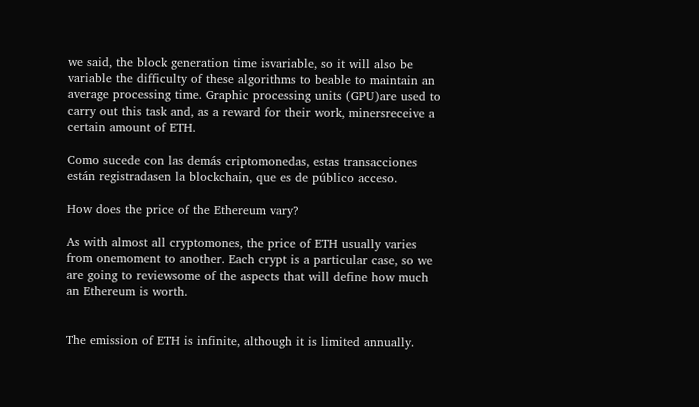we said, the block generation time isvariable, so it will also be variable the difficulty of these algorithms to beable to maintain an average processing time. Graphic processing units (GPU)are used to carry out this task and, as a reward for their work, minersreceive a certain amount of ETH.

Como sucede con las demás criptomonedas, estas transacciones están registradasen la blockchain, que es de público acceso.

How does the price of the Ethereum vary?

As with almost all cryptomones, the price of ETH usually varies from onemoment to another. Each crypt is a particular case, so we are going to reviewsome of the aspects that will define how much an Ethereum is worth.


The emission of ETH is infinite, although it is limited annually.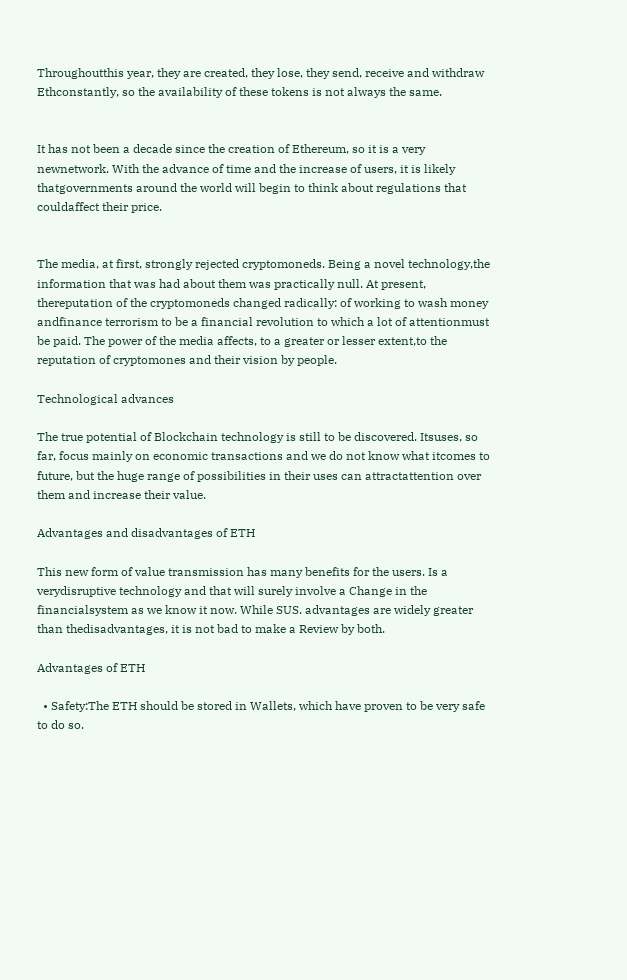Throughoutthis year, they are created, they lose, they send, receive and withdraw Ethconstantly, so the availability of these tokens is not always the same.


It has not been a decade since the creation of Ethereum, so it is a very newnetwork. With the advance of time and the increase of users, it is likely thatgovernments around the world will begin to think about regulations that couldaffect their price.


The media, at first, strongly rejected cryptomoneds. Being a novel technology,the information that was had about them was practically null. At present, thereputation of the cryptomoneds changed radically: of working to wash money andfinance terrorism to be a financial revolution to which a lot of attentionmust be paid. The power of the media affects, to a greater or lesser extent,to the reputation of cryptomones and their vision by people.

Technological advances

The true potential of Blockchain technology is still to be discovered. Itsuses, so far, focus mainly on economic transactions and we do not know what itcomes to future, but the huge range of possibilities in their uses can attractattention over them and increase their value.

Advantages and disadvantages of ETH

This new form of value transmission has many benefits for the users. Is a verydisruptive technology and that will surely involve a Change in the financialsystem as we know it now. While SUS. advantages are widely greater than thedisadvantages, it is not bad to make a Review by both.

Advantages of ETH

  • Safety:The ETH should be stored in Wallets, which have proven to be very safe to do so.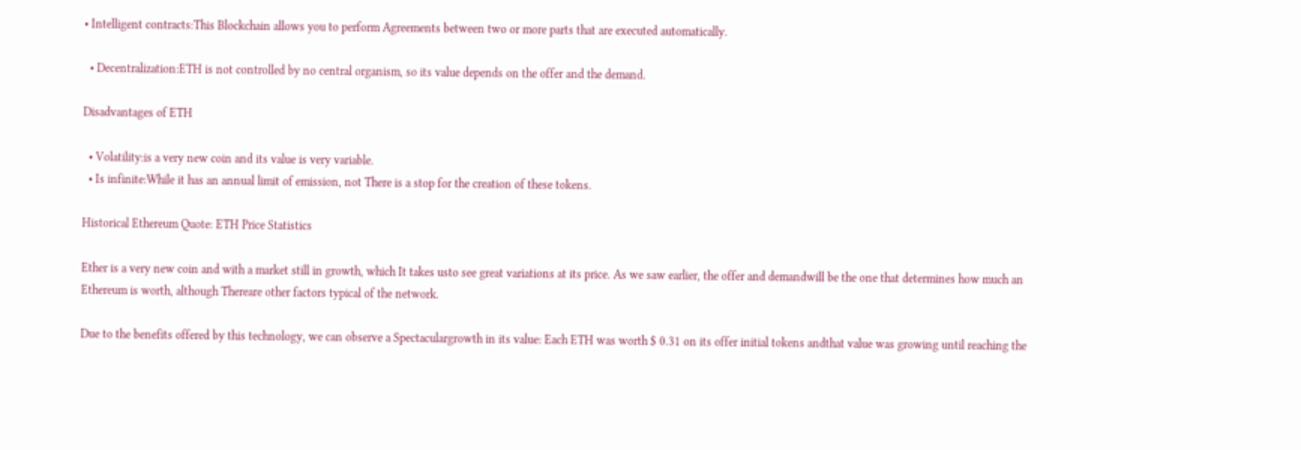• Intelligent contracts:This Blockchain allows you to perform Agreements between two or more parts that are executed automatically.

  • Decentralization:ETH is not controlled by no central organism, so its value depends on the offer and the demand.

Disadvantages of ETH

  • Volatility:is a very new coin and its value is very variable.
  • Is infinite:While it has an annual limit of emission, not There is a stop for the creation of these tokens.

Historical Ethereum Quote: ETH Price Statistics

Ether is a very new coin and with a market still in growth, which It takes usto see great variations at its price. As we saw earlier, the offer and demandwill be the one that determines how much an Ethereum is worth, although Thereare other factors typical of the network.

Due to the benefits offered by this technology, we can observe a Spectaculargrowth in its value: Each ETH was worth $ 0.31 on its offer initial tokens andthat value was growing until reaching the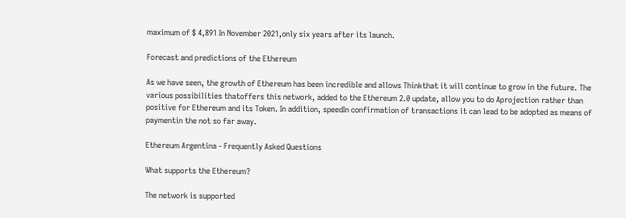maximum of $ 4,891 In November 2021,only six years after its launch.

Forecast and predictions of the Ethereum

As we have seen, the growth of Ethereum has been incredible and allows Thinkthat it will continue to grow in the future. The various possibilities thatoffers this network, added to the Ethereum 2.0 update, allow you to do Aprojection rather than positive for Ethereum and its Token. In addition, speedIn confirmation of transactions it can lead to be adopted as means of paymentin the not so far away.

Ethereum Argentina - Frequently Asked Questions

What supports the Ethereum?

The network is supported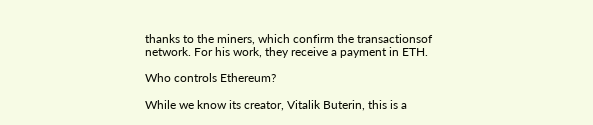thanks to the miners, which confirm the transactionsof network. For his work, they receive a payment in ETH.

Who controls Ethereum?

While we know its creator, Vitalik Buterin, this is a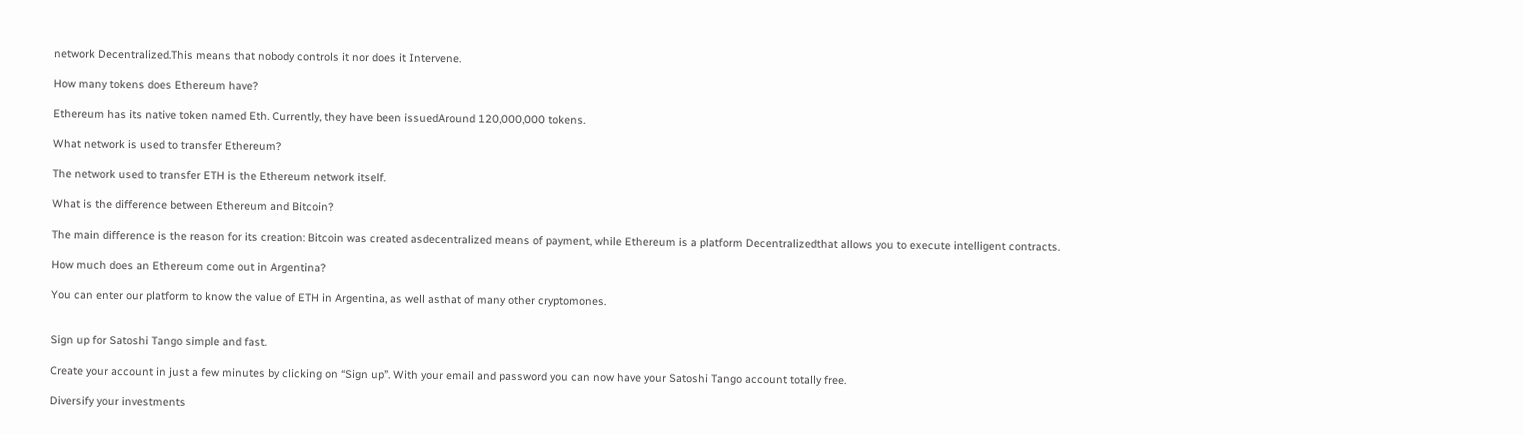network Decentralized.This means that nobody controls it nor does it Intervene.

How many tokens does Ethereum have?

Ethereum has its native token named Eth. Currently, they have been issuedAround 120,000,000 tokens.

What network is used to transfer Ethereum?

The network used to transfer ETH is the Ethereum network itself.

What is the difference between Ethereum and Bitcoin?

The main difference is the reason for its creation: Bitcoin was created asdecentralized means of payment, while Ethereum is a platform Decentralizedthat allows you to execute intelligent contracts.

How much does an Ethereum come out in Argentina?

You can enter our platform to know the value of ETH in Argentina, as well asthat of many other cryptomones.


Sign up for Satoshi Tango simple and fast.

Create your account in just a few minutes by clicking on “Sign up”. With your email and password you can now have your Satoshi Tango account totally free.

Diversify your investments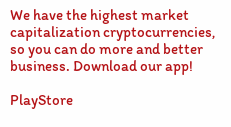We have the highest market capitalization cryptocurrencies, so you can do more and better business. Download our app!

PlayStore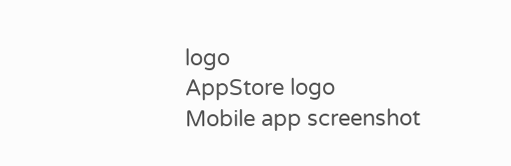logo
AppStore logo
Mobile app screenshot